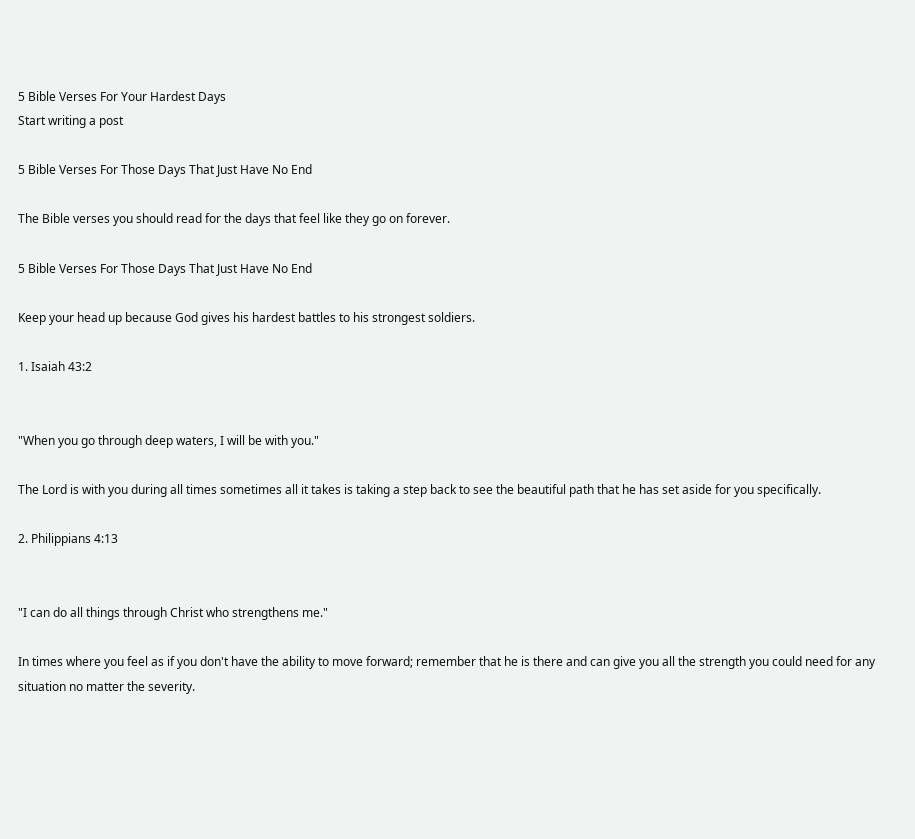5 Bible Verses For Your Hardest Days
Start writing a post

5 Bible Verses For Those Days That Just Have No End

The Bible verses you should read for the days that feel like they go on forever.

5 Bible Verses For Those Days That Just Have No End

Keep your head up because God gives his hardest battles to his strongest soldiers.

1. Isaiah 43:2


"When you go through deep waters, I will be with you."

The Lord is with you during all times sometimes all it takes is taking a step back to see the beautiful path that he has set aside for you specifically.

2. Philippians 4:13


"I can do all things through Christ who strengthens me."

In times where you feel as if you don't have the ability to move forward; remember that he is there and can give you all the strength you could need for any situation no matter the severity.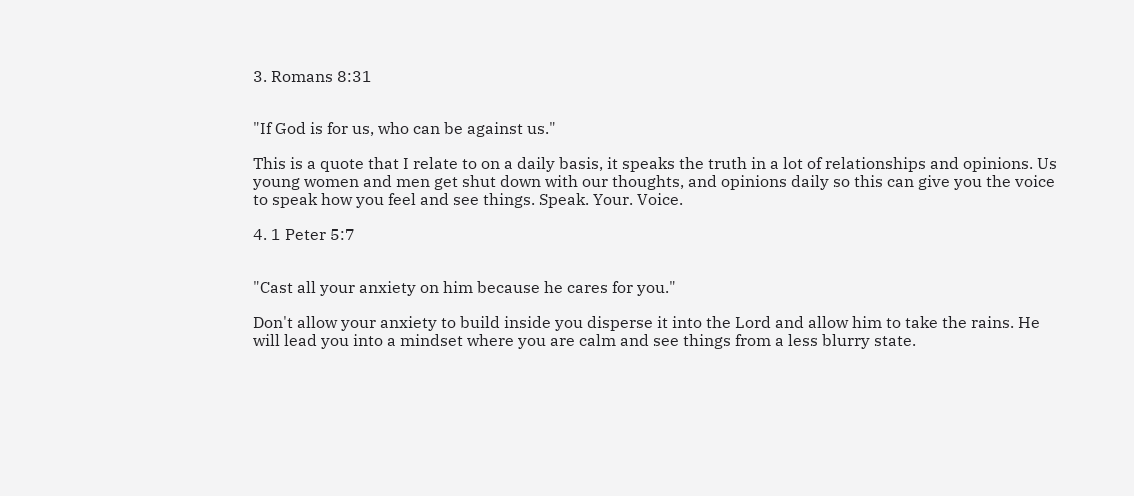3. Romans 8:31


"If God is for us, who can be against us."

This is a quote that I relate to on a daily basis, it speaks the truth in a lot of relationships and opinions. Us young women and men get shut down with our thoughts, and opinions daily so this can give you the voice to speak how you feel and see things. Speak. Your. Voice.

4. 1 Peter 5:7


"Cast all your anxiety on him because he cares for you."

Don't allow your anxiety to build inside you disperse it into the Lord and allow him to take the rains. He will lead you into a mindset where you are calm and see things from a less blurry state.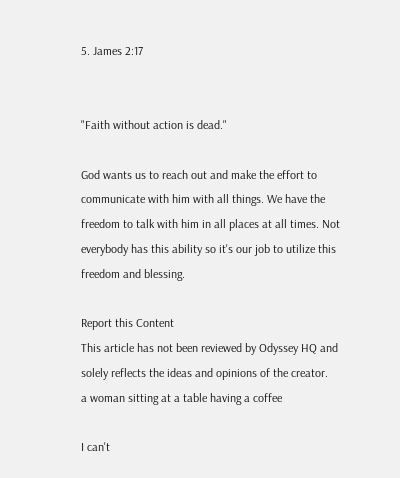5. James 2:17


"Faith without action is dead."

God wants us to reach out and make the effort to communicate with him with all things. We have the freedom to talk with him in all places at all times. Not everybody has this ability so it's our job to utilize this freedom and blessing.

Report this Content
This article has not been reviewed by Odyssey HQ and solely reflects the ideas and opinions of the creator.
a woman sitting at a table having a coffee

I can't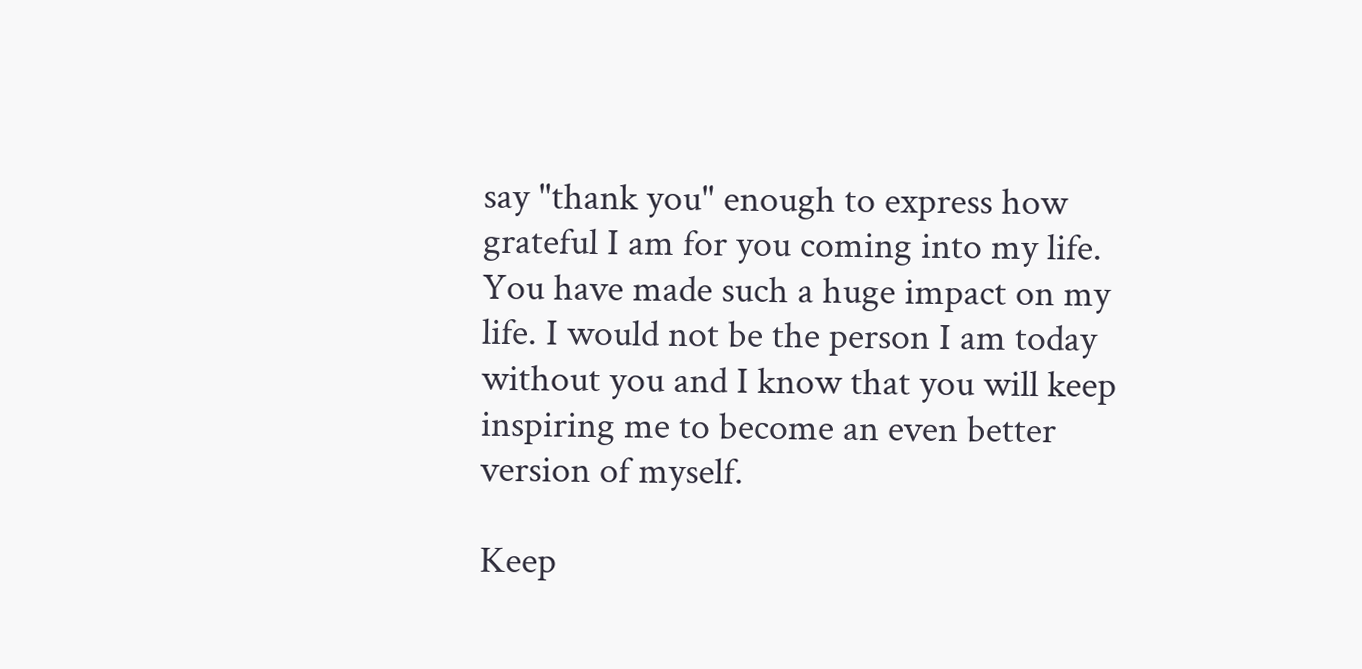say "thank you" enough to express how grateful I am for you coming into my life. You have made such a huge impact on my life. I would not be the person I am today without you and I know that you will keep inspiring me to become an even better version of myself.

Keep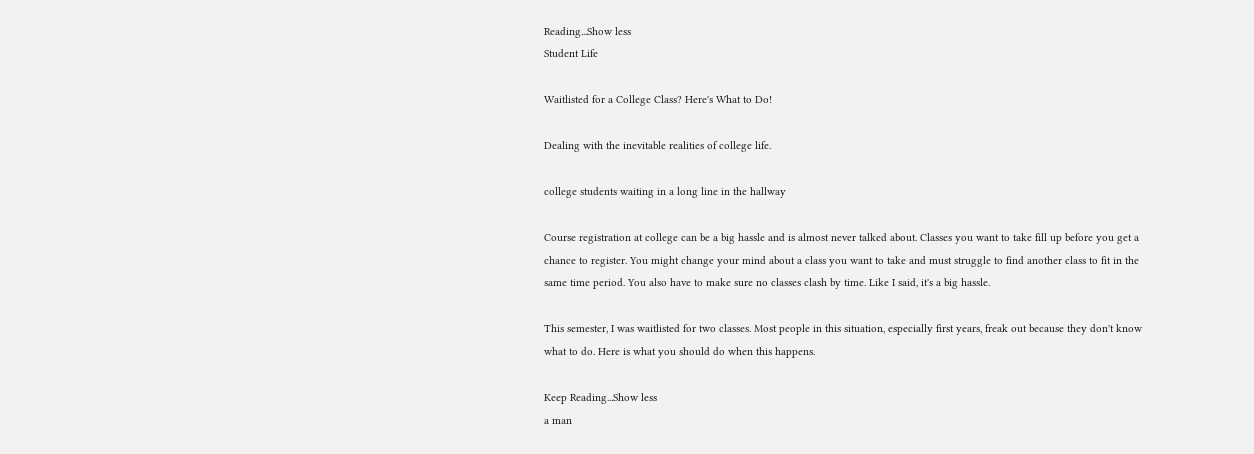Reading...Show less
Student Life

Waitlisted for a College Class? Here's What to Do!

Dealing with the inevitable realities of college life.

college students waiting in a long line in the hallway

Course registration at college can be a big hassle and is almost never talked about. Classes you want to take fill up before you get a chance to register. You might change your mind about a class you want to take and must struggle to find another class to fit in the same time period. You also have to make sure no classes clash by time. Like I said, it's a big hassle.

This semester, I was waitlisted for two classes. Most people in this situation, especially first years, freak out because they don't know what to do. Here is what you should do when this happens.

Keep Reading...Show less
a man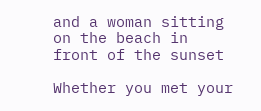and a woman sitting on the beach in front of the sunset

Whether you met your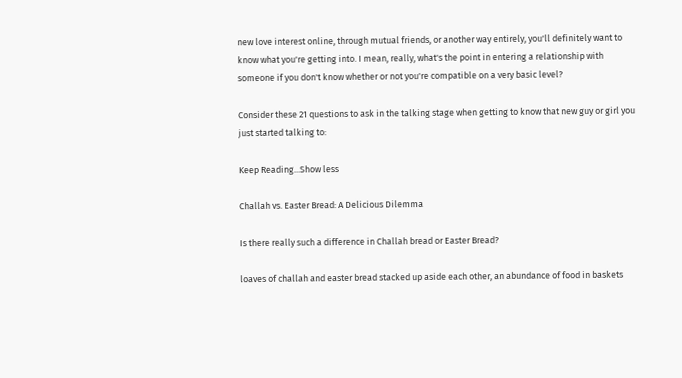new love interest online, through mutual friends, or another way entirely, you'll definitely want to know what you're getting into. I mean, really, what's the point in entering a relationship with someone if you don't know whether or not you're compatible on a very basic level?

Consider these 21 questions to ask in the talking stage when getting to know that new guy or girl you just started talking to:

Keep Reading...Show less

Challah vs. Easter Bread: A Delicious Dilemma

Is there really such a difference in Challah bread or Easter Bread?

loaves of challah and easter bread stacked up aside each other, an abundance of food in baskets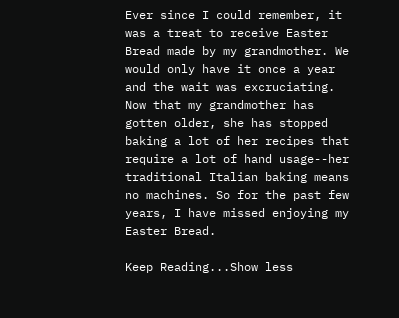Ever since I could remember, it was a treat to receive Easter Bread made by my grandmother. We would only have it once a year and the wait was excruciating. Now that my grandmother has gotten older, she has stopped baking a lot of her recipes that require a lot of hand usage--her traditional Italian baking means no machines. So for the past few years, I have missed enjoying my Easter Bread.

Keep Reading...Show less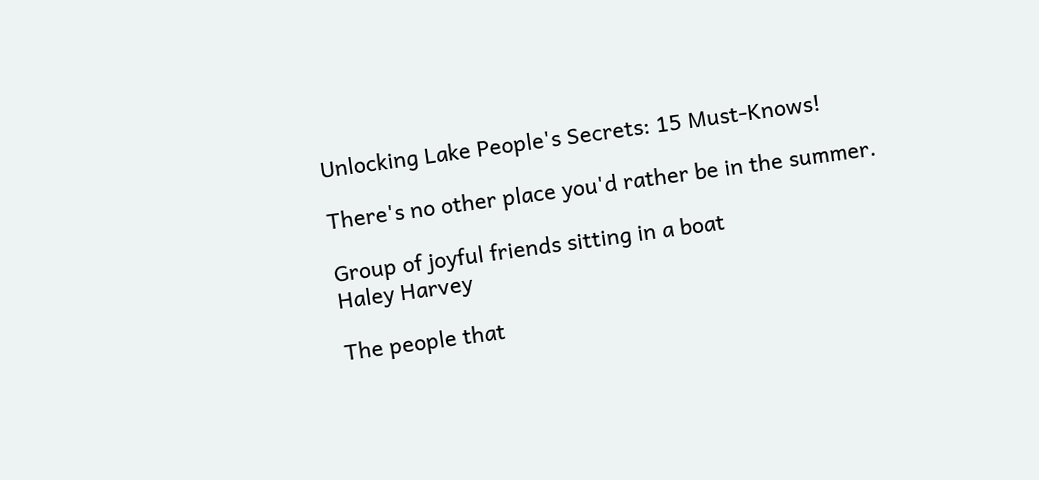Unlocking Lake People's Secrets: 15 Must-Knows!

There's no other place you'd rather be in the summer.

Group of joyful friends sitting in a boat
Haley Harvey

The people that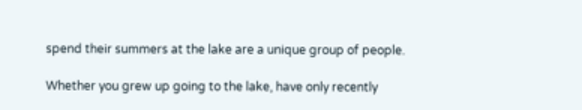spend their summers at the lake are a unique group of people.

Whether you grew up going to the lake, have only recently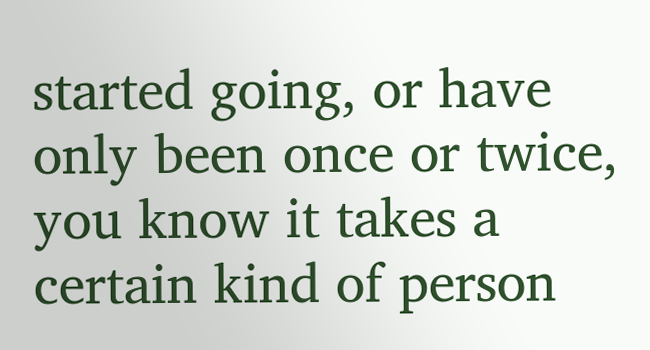started going, or have only been once or twice, you know it takes a certain kind of person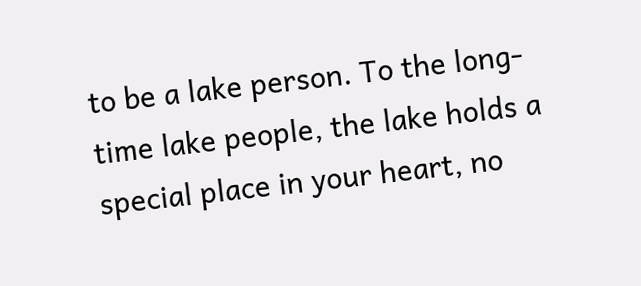to be a lake person. To the long-time lake people, the lake holds a special place in your heart, no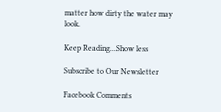matter how dirty the water may look.

Keep Reading...Show less

Subscribe to Our Newsletter

Facebook Comments